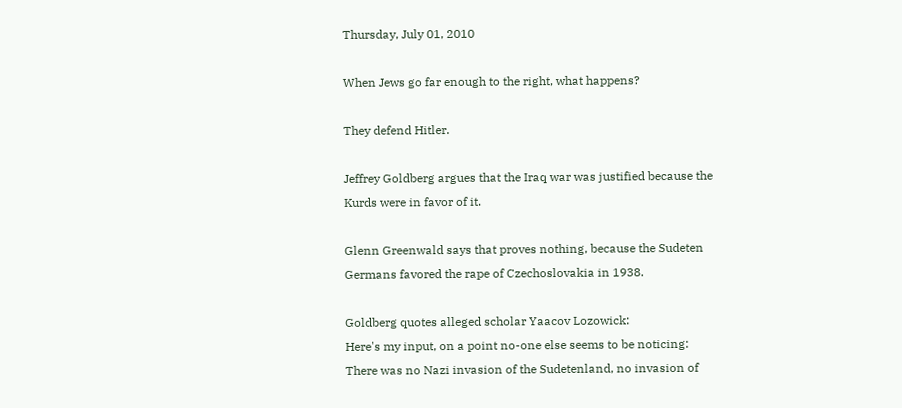Thursday, July 01, 2010

When Jews go far enough to the right, what happens?

They defend Hitler.

Jeffrey Goldberg argues that the Iraq war was justified because the Kurds were in favor of it.

Glenn Greenwald says that proves nothing, because the Sudeten Germans favored the rape of Czechoslovakia in 1938.

Goldberg quotes alleged scholar Yaacov Lozowick:
Here's my input, on a point no-one else seems to be noticing: There was no Nazi invasion of the Sudetenland, no invasion of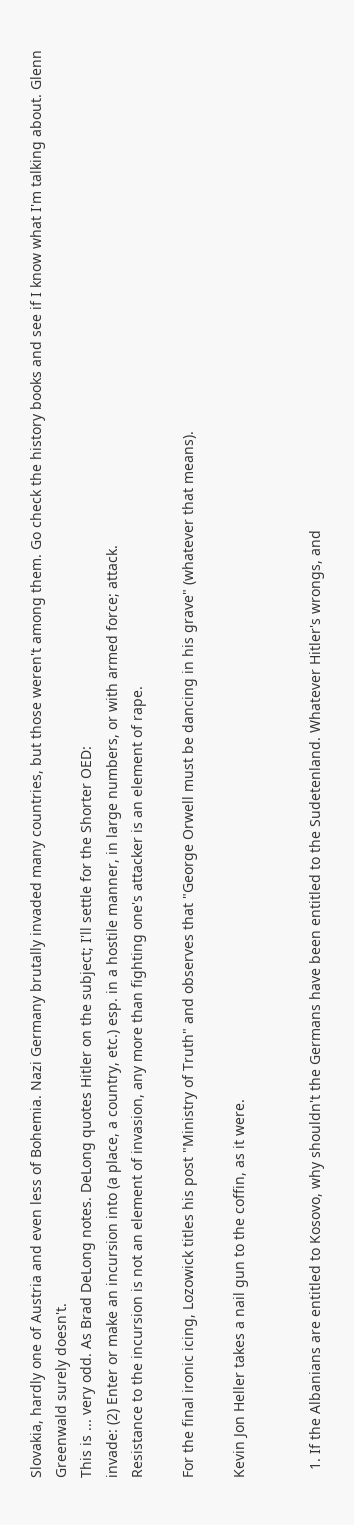Slovakia, hardly one of Austria and even less of Bohemia. Nazi Germany brutally invaded many countries, but those weren't among them. Go check the history books and see if I know what I'm talking about. Glenn Greenwald surely doesn't.
This is ... very odd. As Brad DeLong notes. DeLong quotes Hitler on the subject; I'll settle for the Shorter OED:
invade: (2) Enter or make an incursion into (a place, a country, etc.) esp. in a hostile manner, in large numbers, or with armed force; attack.
Resistance to the incursion is not an element of invasion, any more than fighting one's attacker is an element of rape.

For the final ironic icing, Lozowick titles his post "Ministry of Truth" and observes that "George Orwell must be dancing in his grave" (whatever that means).

Kevin Jon Heller takes a nail gun to the coffin, as it were.


  1. If the Albanians are entitled to Kosovo, why shouldn't the Germans have been entitled to the Sudetenland. Whatever Hitler's wrongs, and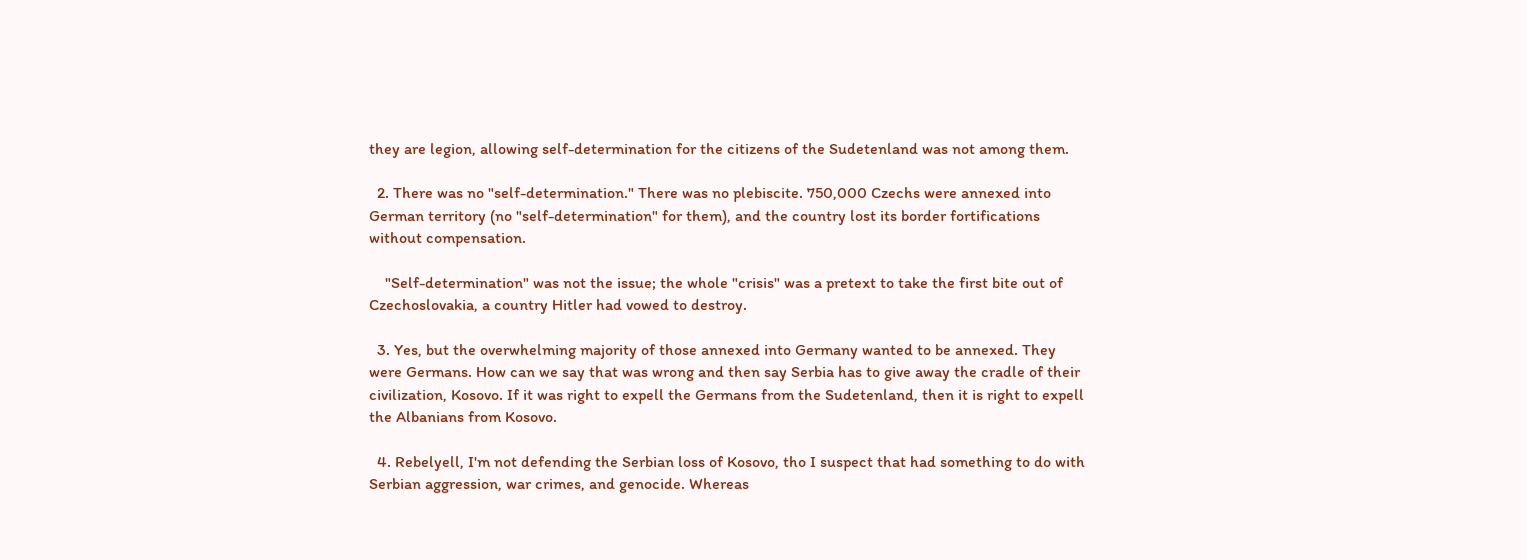they are legion, allowing self-determination for the citizens of the Sudetenland was not among them.

  2. There was no "self-determination." There was no plebiscite. 750,000 Czechs were annexed into German territory (no "self-determination" for them), and the country lost its border fortifications without compensation.

    "Self-determination" was not the issue; the whole "crisis" was a pretext to take the first bite out of Czechoslovakia, a country Hitler had vowed to destroy.

  3. Yes, but the overwhelming majority of those annexed into Germany wanted to be annexed. They were Germans. How can we say that was wrong and then say Serbia has to give away the cradle of their civilization, Kosovo. If it was right to expell the Germans from the Sudetenland, then it is right to expell the Albanians from Kosovo.

  4. Rebelyell, I'm not defending the Serbian loss of Kosovo, tho I suspect that had something to do with Serbian aggression, war crimes, and genocide. Whereas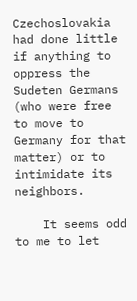Czechoslovakia had done little if anything to oppress the Sudeten Germans (who were free to move to Germany for that matter) or to intimidate its neighbors.

    It seems odd to me to let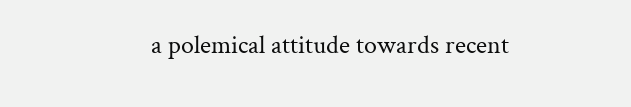a polemical attitude towards recent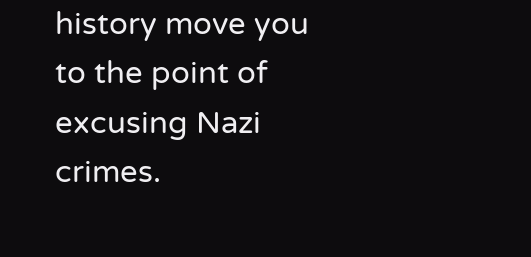history move you to the point of excusing Nazi crimes.